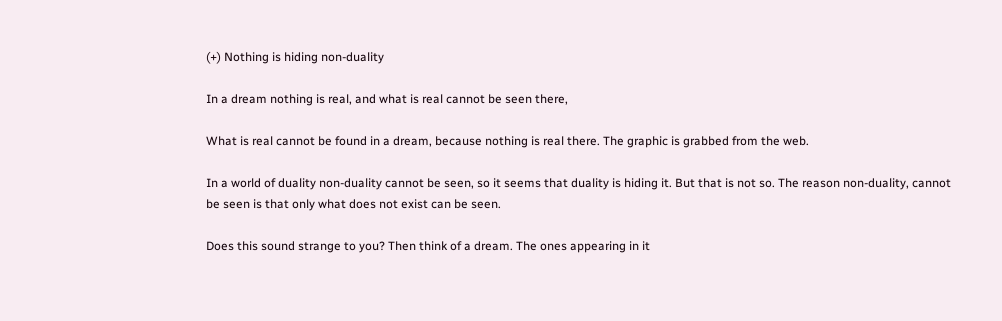(+) Nothing is hiding non-duality

In a dream nothing is real, and what is real cannot be seen there,

What is real cannot be found in a dream, because nothing is real there. The graphic is grabbed from the web.

In a world of duality non-duality cannot be seen, so it seems that duality is hiding it. But that is not so. The reason non-duality, cannot be seen is that only what does not exist can be seen.

Does this sound strange to you? Then think of a dream. The ones appearing in it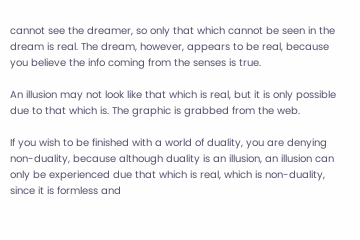cannot see the dreamer, so only that which cannot be seen in the dream is real. The dream, however, appears to be real, because you believe the info coming from the senses is true.

An illusion may not look like that which is real, but it is only possible due to that which is. The graphic is grabbed from the web.

If you wish to be finished with a world of duality, you are denying non-duality, because although duality is an illusion, an illusion can only be experienced due that which is real, which is non-duality, since it is formless and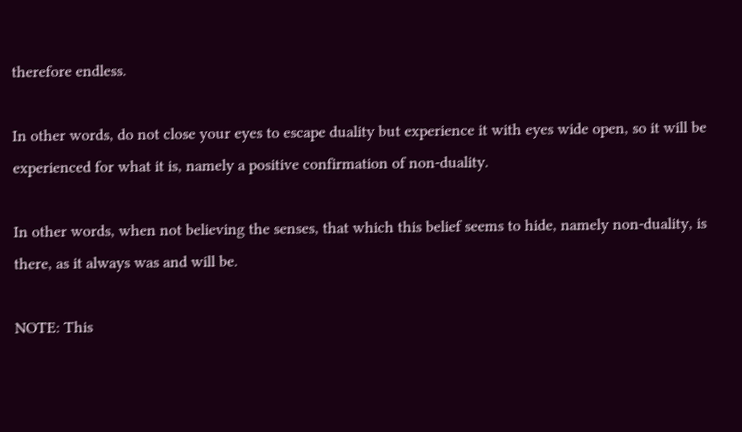therefore endless.

In other words, do not close your eyes to escape duality but experience it with eyes wide open, so it will be experienced for what it is, namely a positive confirmation of non-duality.

In other words, when not believing the senses, that which this belief seems to hide, namely non-duality, is there, as it always was and will be.

NOTE: This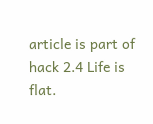article is part of hack 2.4 Life is flat.